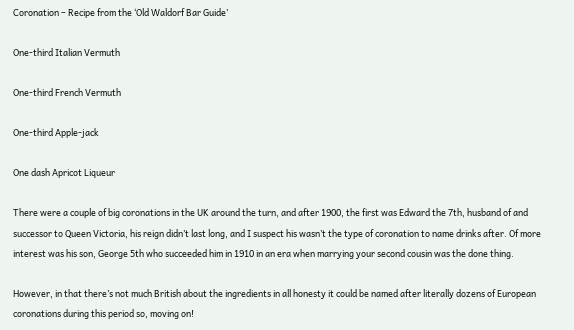Coronation – Recipe from the ‘Old Waldorf Bar Guide’

One-third Italian Vermuth

One-third French Vermuth

One-third Apple-jack

One dash Apricot Liqueur

There were a couple of big coronations in the UK around the turn, and after 1900, the first was Edward the 7th, husband of and successor to Queen Victoria, his reign didn’t last long, and I suspect his wasn’t the type of coronation to name drinks after. Of more interest was his son, George 5th who succeeded him in 1910 in an era when marrying your second cousin was the done thing.

However, in that there’s not much British about the ingredients in all honesty it could be named after literally dozens of European coronations during this period so, moving on!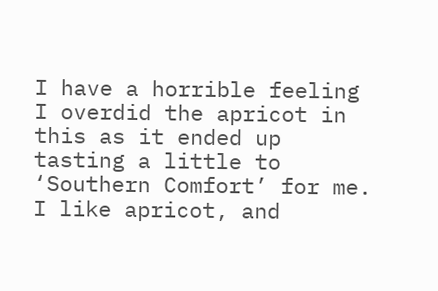I have a horrible feeling I overdid the apricot in this as it ended up tasting a little to ‘Southern Comfort’ for me. I like apricot, and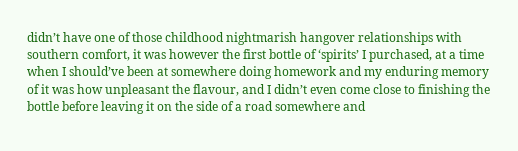didn’t have one of those childhood nightmarish hangover relationships with southern comfort, it was however the first bottle of ‘spirits’ I purchased, at a time when I should’ve been at somewhere doing homework and my enduring memory of it was how unpleasant the flavour, and I didn’t even come close to finishing the bottle before leaving it on the side of a road somewhere and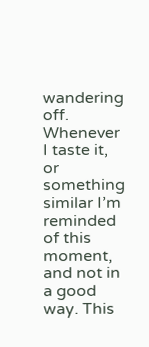wandering off. Whenever I taste it, or something similar I’m reminded of this moment, and not in a good way. This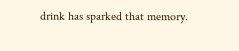drink has sparked that memory.